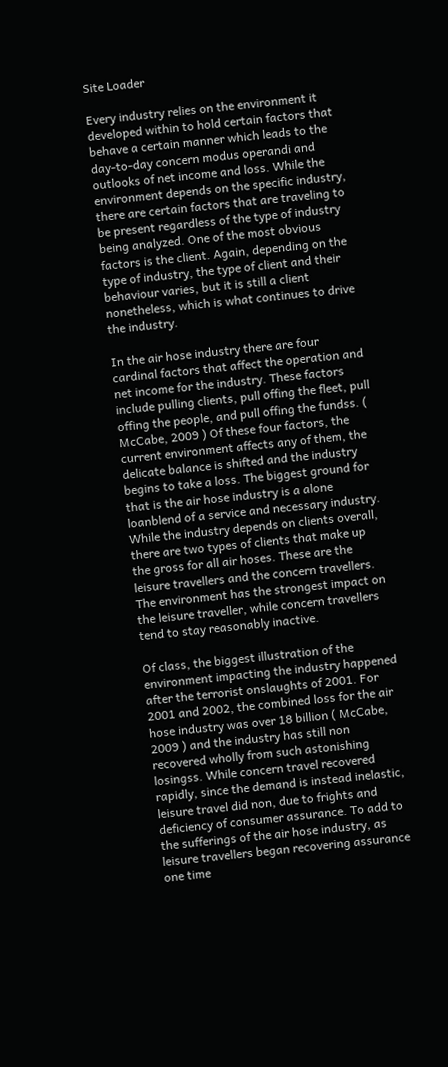Site Loader

Every industry relies on the environment it developed within to hold certain factors that behave a certain manner which leads to the day-to-day concern modus operandi and outlooks of net income and loss. While the environment depends on the specific industry, there are certain factors that are traveling to be present regardless of the type of industry being analyzed. One of the most obvious factors is the client. Again, depending on the type of industry, the type of client and their behaviour varies, but it is still a client nonetheless, which is what continues to drive the industry.

In the air hose industry there are four cardinal factors that affect the operation and net income for the industry. These factors include pulling clients, pull offing the fleet, pull offing the people, and pull offing the fundss. ( McCabe, 2009 ) Of these four factors, the current environment affects any of them, the delicate balance is shifted and the industry begins to take a loss. The biggest ground for that is the air hose industry is a alone loanblend of a service and necessary industry. While the industry depends on clients overall, there are two types of clients that make up the gross for all air hoses. These are the leisure travellers and the concern travellers. The environment has the strongest impact on the leisure traveller, while concern travellers tend to stay reasonably inactive.

Of class, the biggest illustration of the environment impacting the industry happened after the terrorist onslaughts of 2001. For 2001 and 2002, the combined loss for the air hose industry was over 18 billion ( McCabe, 2009 ) and the industry has still non recovered wholly from such astonishing losingss. While concern travel recovered rapidly, since the demand is instead inelastic, leisure travel did non, due to frights and deficiency of consumer assurance. To add to the sufferings of the air hose industry, as leisure travellers began recovering assurance one time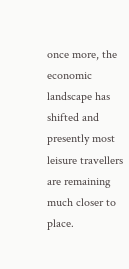once more, the economic landscape has shifted and presently most leisure travellers are remaining much closer to place.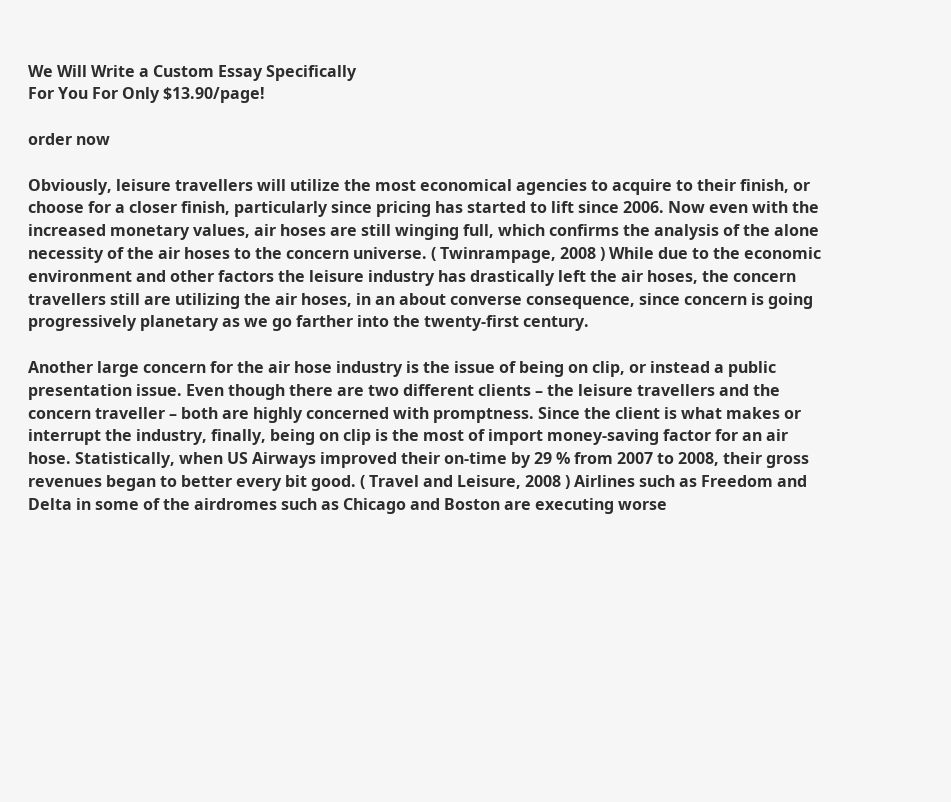We Will Write a Custom Essay Specifically
For You For Only $13.90/page!

order now

Obviously, leisure travellers will utilize the most economical agencies to acquire to their finish, or choose for a closer finish, particularly since pricing has started to lift since 2006. Now even with the increased monetary values, air hoses are still winging full, which confirms the analysis of the alone necessity of the air hoses to the concern universe. ( Twinrampage, 2008 ) While due to the economic environment and other factors the leisure industry has drastically left the air hoses, the concern travellers still are utilizing the air hoses, in an about converse consequence, since concern is going progressively planetary as we go farther into the twenty-first century.

Another large concern for the air hose industry is the issue of being on clip, or instead a public presentation issue. Even though there are two different clients – the leisure travellers and the concern traveller – both are highly concerned with promptness. Since the client is what makes or interrupt the industry, finally, being on clip is the most of import money-saving factor for an air hose. Statistically, when US Airways improved their on-time by 29 % from 2007 to 2008, their gross revenues began to better every bit good. ( Travel and Leisure, 2008 ) Airlines such as Freedom and Delta in some of the airdromes such as Chicago and Boston are executing worse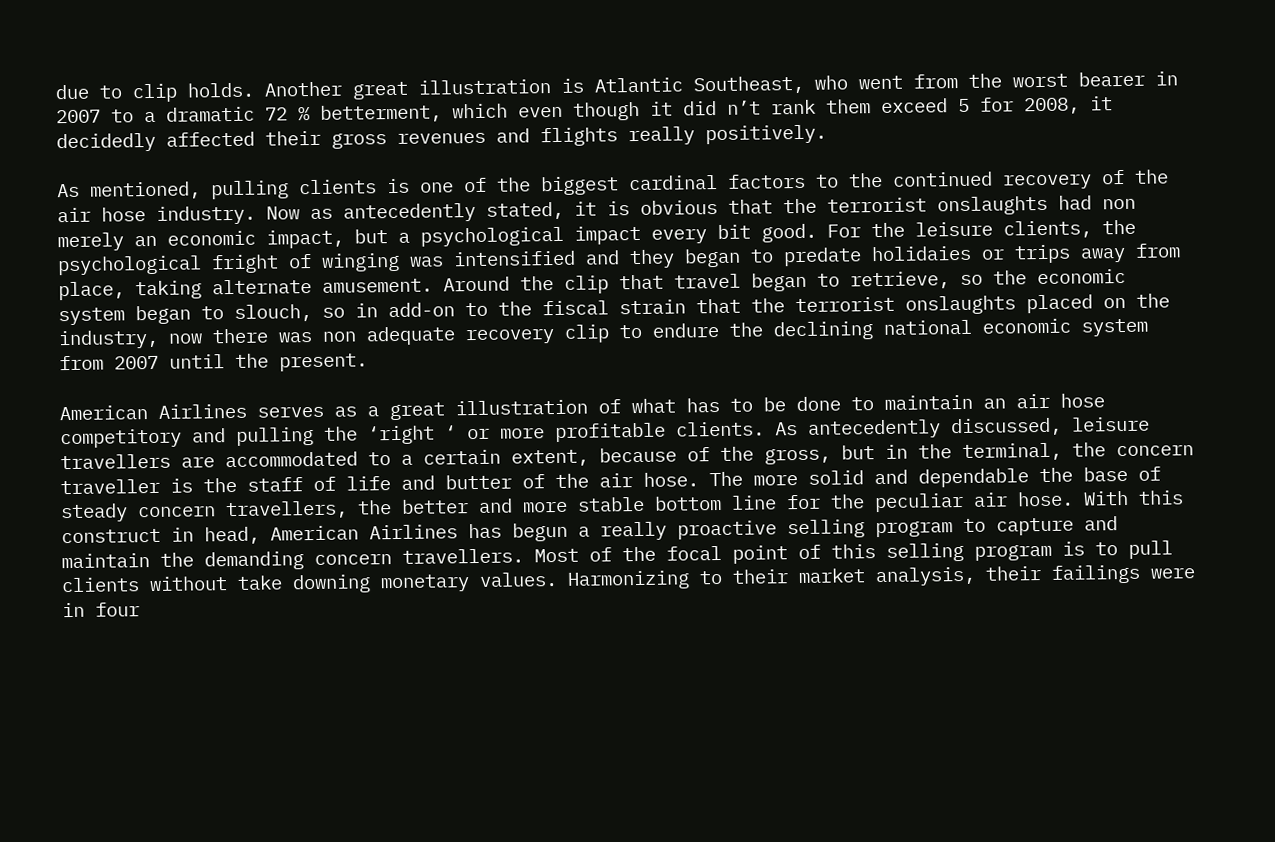due to clip holds. Another great illustration is Atlantic Southeast, who went from the worst bearer in 2007 to a dramatic 72 % betterment, which even though it did n’t rank them exceed 5 for 2008, it decidedly affected their gross revenues and flights really positively.

As mentioned, pulling clients is one of the biggest cardinal factors to the continued recovery of the air hose industry. Now as antecedently stated, it is obvious that the terrorist onslaughts had non merely an economic impact, but a psychological impact every bit good. For the leisure clients, the psychological fright of winging was intensified and they began to predate holidaies or trips away from place, taking alternate amusement. Around the clip that travel began to retrieve, so the economic system began to slouch, so in add-on to the fiscal strain that the terrorist onslaughts placed on the industry, now there was non adequate recovery clip to endure the declining national economic system from 2007 until the present.

American Airlines serves as a great illustration of what has to be done to maintain an air hose competitory and pulling the ‘right ‘ or more profitable clients. As antecedently discussed, leisure travellers are accommodated to a certain extent, because of the gross, but in the terminal, the concern traveller is the staff of life and butter of the air hose. The more solid and dependable the base of steady concern travellers, the better and more stable bottom line for the peculiar air hose. With this construct in head, American Airlines has begun a really proactive selling program to capture and maintain the demanding concern travellers. Most of the focal point of this selling program is to pull clients without take downing monetary values. Harmonizing to their market analysis, their failings were in four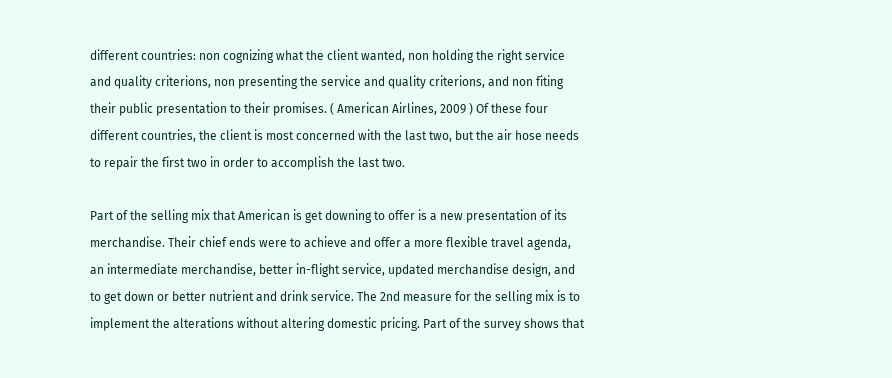different countries: non cognizing what the client wanted, non holding the right service and quality criterions, non presenting the service and quality criterions, and non fiting their public presentation to their promises. ( American Airlines, 2009 ) Of these four different countries, the client is most concerned with the last two, but the air hose needs to repair the first two in order to accomplish the last two.

Part of the selling mix that American is get downing to offer is a new presentation of its merchandise. Their chief ends were to achieve and offer a more flexible travel agenda, an intermediate merchandise, better in-flight service, updated merchandise design, and to get down or better nutrient and drink service. The 2nd measure for the selling mix is to implement the alterations without altering domestic pricing. Part of the survey shows that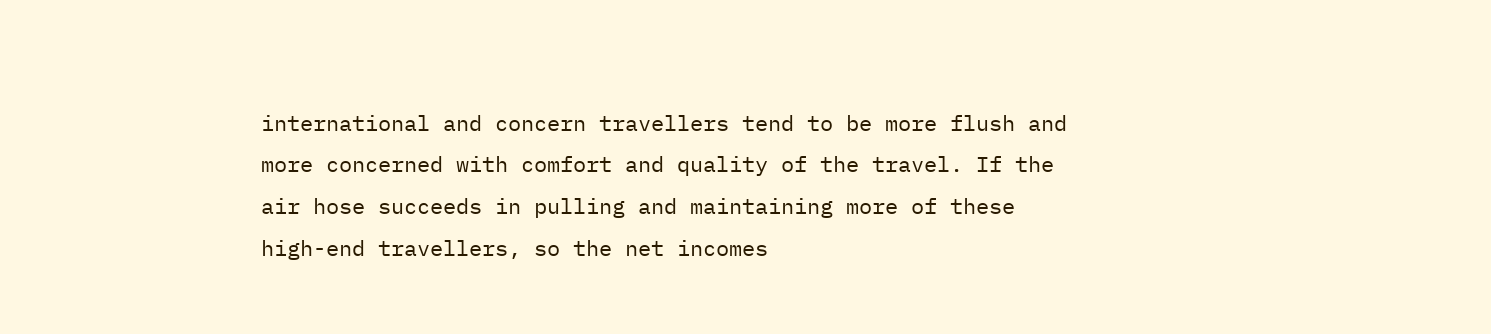international and concern travellers tend to be more flush and more concerned with comfort and quality of the travel. If the air hose succeeds in pulling and maintaining more of these high-end travellers, so the net incomes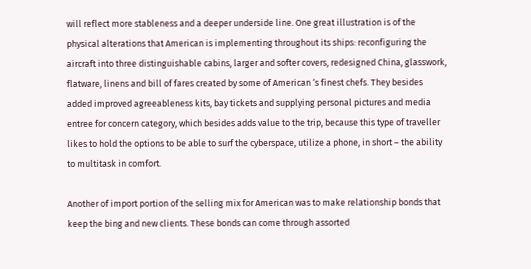will reflect more stableness and a deeper underside line. One great illustration is of the physical alterations that American is implementing throughout its ships: reconfiguring the aircraft into three distinguishable cabins, larger and softer covers, redesigned China, glasswork, flatware, linens and bill of fares created by some of American ‘s finest chefs. They besides added improved agreeableness kits, bay tickets and supplying personal pictures and media entree for concern category, which besides adds value to the trip, because this type of traveller likes to hold the options to be able to surf the cyberspace, utilize a phone, in short – the ability to multitask in comfort.

Another of import portion of the selling mix for American was to make relationship bonds that keep the bing and new clients. These bonds can come through assorted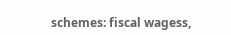schemes: fiscal wagess,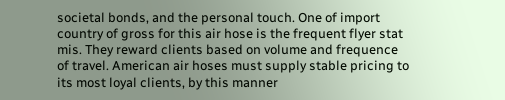societal bonds, and the personal touch. One of import country of gross for this air hose is the frequent flyer stat mis. They reward clients based on volume and frequence of travel. American air hoses must supply stable pricing to its most loyal clients, by this manner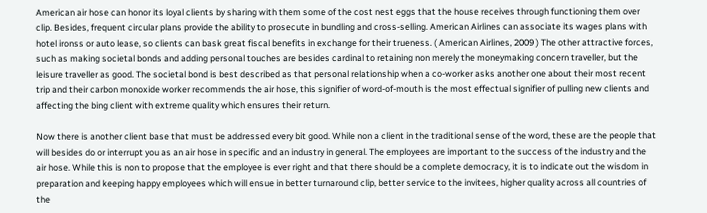American air hose can honor its loyal clients by sharing with them some of the cost nest eggs that the house receives through functioning them over clip. Besides, frequent circular plans provide the ability to prosecute in bundling and cross-selling. American Airlines can associate its wages plans with hotel ironss or auto lease, so clients can bask great fiscal benefits in exchange for their trueness. ( American Airlines, 2009 ) The other attractive forces, such as making societal bonds and adding personal touches are besides cardinal to retaining non merely the moneymaking concern traveller, but the leisure traveller as good. The societal bond is best described as that personal relationship when a co-worker asks another one about their most recent trip and their carbon monoxide worker recommends the air hose, this signifier of word-of-mouth is the most effectual signifier of pulling new clients and affecting the bing client with extreme quality which ensures their return.

Now there is another client base that must be addressed every bit good. While non a client in the traditional sense of the word, these are the people that will besides do or interrupt you as an air hose in specific and an industry in general. The employees are important to the success of the industry and the air hose. While this is non to propose that the employee is ever right and that there should be a complete democracy, it is to indicate out the wisdom in preparation and keeping happy employees which will ensue in better turnaround clip, better service to the invitees, higher quality across all countries of the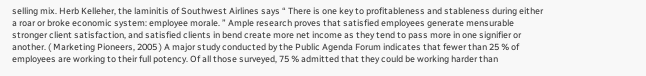selling mix. Herb Kelleher, the laminitis of Southwest Airlines says “ There is one key to profitableness and stableness during either a roar or broke economic system: employee morale. ” Ample research proves that satisfied employees generate mensurable stronger client satisfaction, and satisfied clients in bend create more net income as they tend to pass more in one signifier or another. ( Marketing Pioneers, 2005 ) A major study conducted by the Public Agenda Forum indicates that fewer than 25 % of employees are working to their full potency. Of all those surveyed, 75 % admitted that they could be working harder than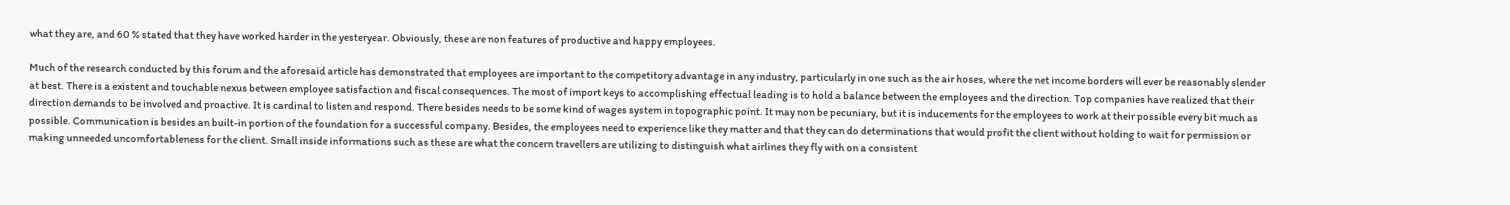what they are, and 60 % stated that they have worked harder in the yesteryear. Obviously, these are non features of productive and happy employees.

Much of the research conducted by this forum and the aforesaid article has demonstrated that employees are important to the competitory advantage in any industry, particularly in one such as the air hoses, where the net income borders will ever be reasonably slender at best. There is a existent and touchable nexus between employee satisfaction and fiscal consequences. The most of import keys to accomplishing effectual leading is to hold a balance between the employees and the direction. Top companies have realized that their direction demands to be involved and proactive. It is cardinal to listen and respond. There besides needs to be some kind of wages system in topographic point. It may non be pecuniary, but it is inducements for the employees to work at their possible every bit much as possible. Communication is besides an built-in portion of the foundation for a successful company. Besides, the employees need to experience like they matter and that they can do determinations that would profit the client without holding to wait for permission or making unneeded uncomfortableness for the client. Small inside informations such as these are what the concern travellers are utilizing to distinguish what airlines they fly with on a consistent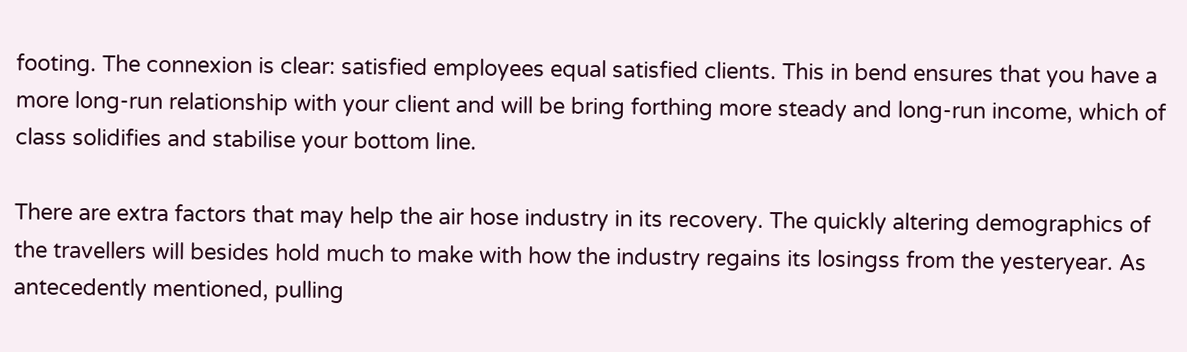footing. The connexion is clear: satisfied employees equal satisfied clients. This in bend ensures that you have a more long-run relationship with your client and will be bring forthing more steady and long-run income, which of class solidifies and stabilise your bottom line.

There are extra factors that may help the air hose industry in its recovery. The quickly altering demographics of the travellers will besides hold much to make with how the industry regains its losingss from the yesteryear. As antecedently mentioned, pulling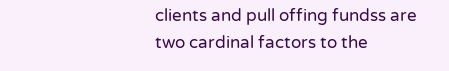clients and pull offing fundss are two cardinal factors to the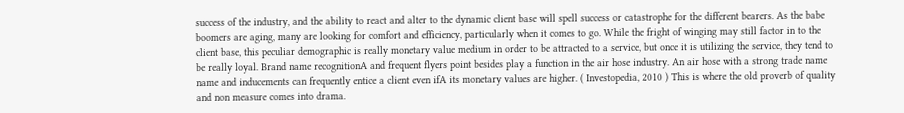success of the industry, and the ability to react and alter to the dynamic client base will spell success or catastrophe for the different bearers. As the babe boomers are aging, many are looking for comfort and efficiency, particularly when it comes to go. While the fright of winging may still factor in to the client base, this peculiar demographic is really monetary value medium in order to be attracted to a service, but once it is utilizing the service, they tend to be really loyal. Brand name recognitionA and frequent flyers point besides play a function in the air hose industry. An air hose with a strong trade name name and inducements can frequently entice a client even ifA its monetary values are higher. ( Investopedia, 2010 ) This is where the old proverb of quality and non measure comes into drama.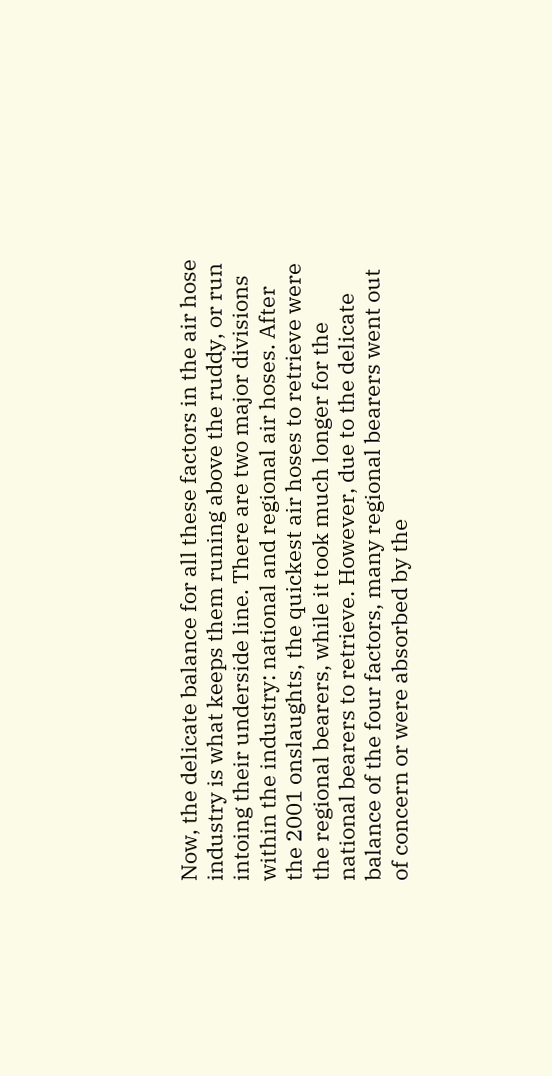Now, the delicate balance for all these factors in the air hose industry is what keeps them runing above the ruddy, or run intoing their underside line. There are two major divisions within the industry: national and regional air hoses. After the 2001 onslaughts, the quickest air hoses to retrieve were the regional bearers, while it took much longer for the national bearers to retrieve. However, due to the delicate balance of the four factors, many regional bearers went out of concern or were absorbed by the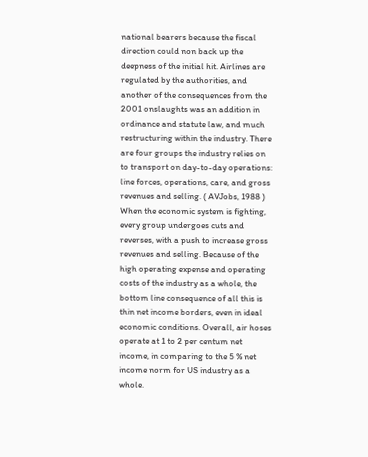national bearers because the fiscal direction could non back up the deepness of the initial hit. Airlines are regulated by the authorities, and another of the consequences from the 2001 onslaughts was an addition in ordinance and statute law, and much restructuring within the industry. There are four groups the industry relies on to transport on day-to-day operations: line forces, operations, care, and gross revenues and selling. ( AVJobs, 1988 ) When the economic system is fighting, every group undergoes cuts and reverses, with a push to increase gross revenues and selling. Because of the high operating expense and operating costs of the industry as a whole, the bottom line consequence of all this is thin net income borders, even in ideal economic conditions. Overall, air hoses operate at 1 to 2 per centum net income, in comparing to the 5 % net income norm for US industry as a whole.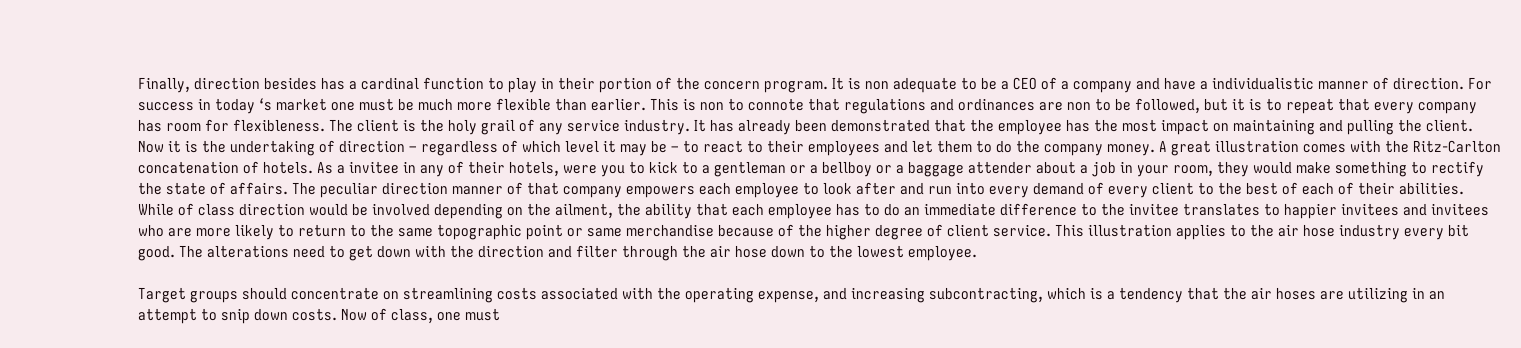Finally, direction besides has a cardinal function to play in their portion of the concern program. It is non adequate to be a CEO of a company and have a individualistic manner of direction. For success in today ‘s market one must be much more flexible than earlier. This is non to connote that regulations and ordinances are non to be followed, but it is to repeat that every company has room for flexibleness. The client is the holy grail of any service industry. It has already been demonstrated that the employee has the most impact on maintaining and pulling the client. Now it is the undertaking of direction – regardless of which level it may be – to react to their employees and let them to do the company money. A great illustration comes with the Ritz-Carlton concatenation of hotels. As a invitee in any of their hotels, were you to kick to a gentleman or a bellboy or a baggage attender about a job in your room, they would make something to rectify the state of affairs. The peculiar direction manner of that company empowers each employee to look after and run into every demand of every client to the best of each of their abilities. While of class direction would be involved depending on the ailment, the ability that each employee has to do an immediate difference to the invitee translates to happier invitees and invitees who are more likely to return to the same topographic point or same merchandise because of the higher degree of client service. This illustration applies to the air hose industry every bit good. The alterations need to get down with the direction and filter through the air hose down to the lowest employee.

Target groups should concentrate on streamlining costs associated with the operating expense, and increasing subcontracting, which is a tendency that the air hoses are utilizing in an attempt to snip down costs. Now of class, one must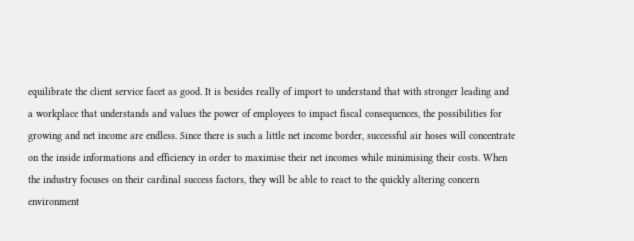equilibrate the client service facet as good. It is besides really of import to understand that with stronger leading and a workplace that understands and values the power of employees to impact fiscal consequences, the possibilities for growing and net income are endless. Since there is such a little net income border, successful air hoses will concentrate on the inside informations and efficiency in order to maximise their net incomes while minimising their costs. When the industry focuses on their cardinal success factors, they will be able to react to the quickly altering concern environment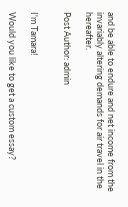and be able to endure and net income from the invariably altering demands for air travel in the hereafter.

Post Author: admin


I'm Tamara!

Would you like to get a custom essay?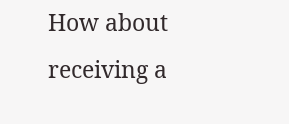How about receiving a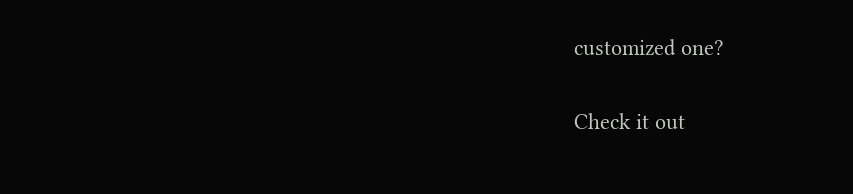customized one?

Check it out